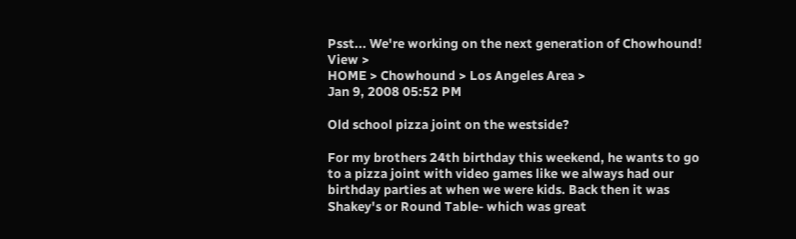Psst... We're working on the next generation of Chowhound! View >
HOME > Chowhound > Los Angeles Area >
Jan 9, 2008 05:52 PM

Old school pizza joint on the westside?

For my brothers 24th birthday this weekend, he wants to go to a pizza joint with video games like we always had our birthday parties at when we were kids. Back then it was Shakey's or Round Table- which was great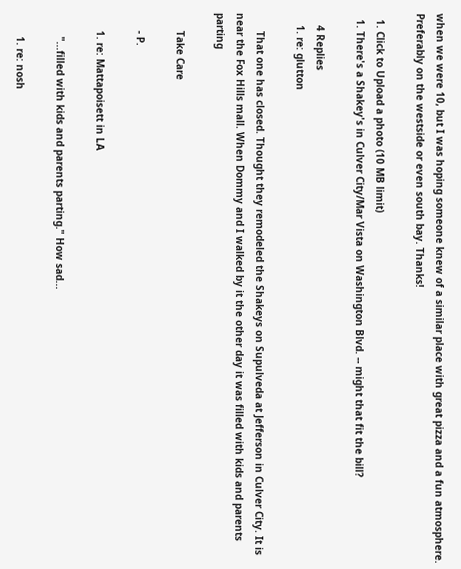when we were 10, but I was hoping someone knew of a similar place with great pizza and a fun atmosphere. Preferably on the westside or even south bay. Thanks!

  1. Click to Upload a photo (10 MB limit)
  1. There's a Shakey's in Culver City/Mar Vista on Washington Blvd. -- might that fit the bill?

    4 Replies
    1. re: glutton

      That one has closed. Thought they remodeled the Shakeys on Supulveda at Jefferson in Culver City. It is near the Fox Hills mall. When Dommy and I walked by it the other day it was filled with kids and parents parting

      Take Care

      - P.

      1. re: Mattapoisett in LA

        "...filled with kids and parents parting." How sad...

        1. re: nosh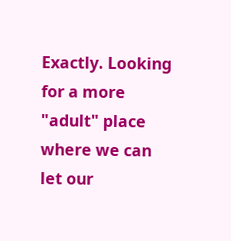Exactly. Looking for a more "adult" place where we can let our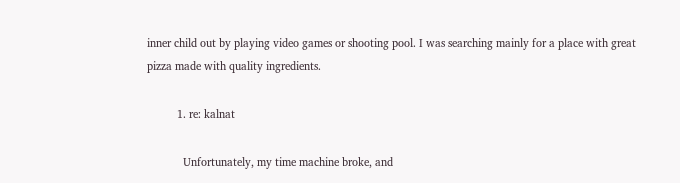inner child out by playing video games or shooting pool. I was searching mainly for a place with great pizza made with quality ingredients.

          1. re: kalnat

            Unfortunately, my time machine broke, and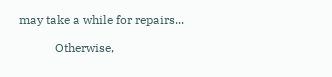may take a while for repairs...

            Otherwise,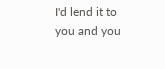I'd lend it to you and you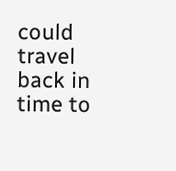could travel back in time to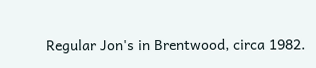Regular Jon's in Brentwood, circa 1982.